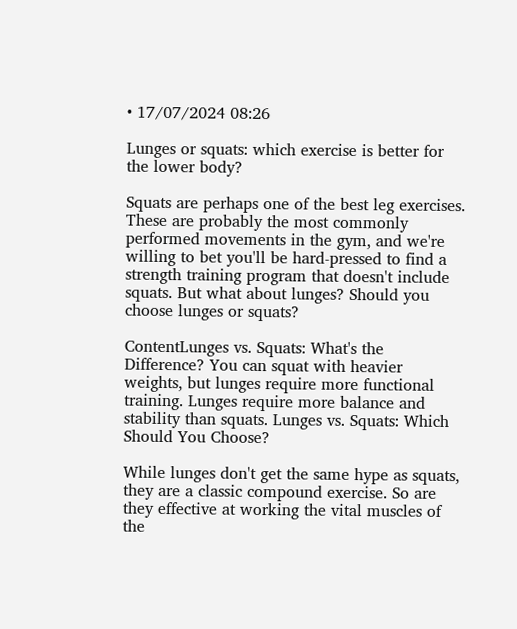• 17/07/2024 08:26

Lunges or squats: which exercise is better for the lower body?

Squats are perhaps one of the best leg exercises. These are probably the most commonly performed movements in the gym, and we're willing to bet you'll be hard-pressed to find a strength training program that doesn't include squats. But what about lunges? Should you choose lunges or squats?

ContentLunges vs. Squats: What's the Difference? You can squat with heavier weights, but lunges require more functional training. Lunges require more balance and stability than squats. Lunges vs. Squats: Which Should You Choose?

While lunges don't get the same hype as squats, they are a classic compound exercise. So are they effective at working the vital muscles of the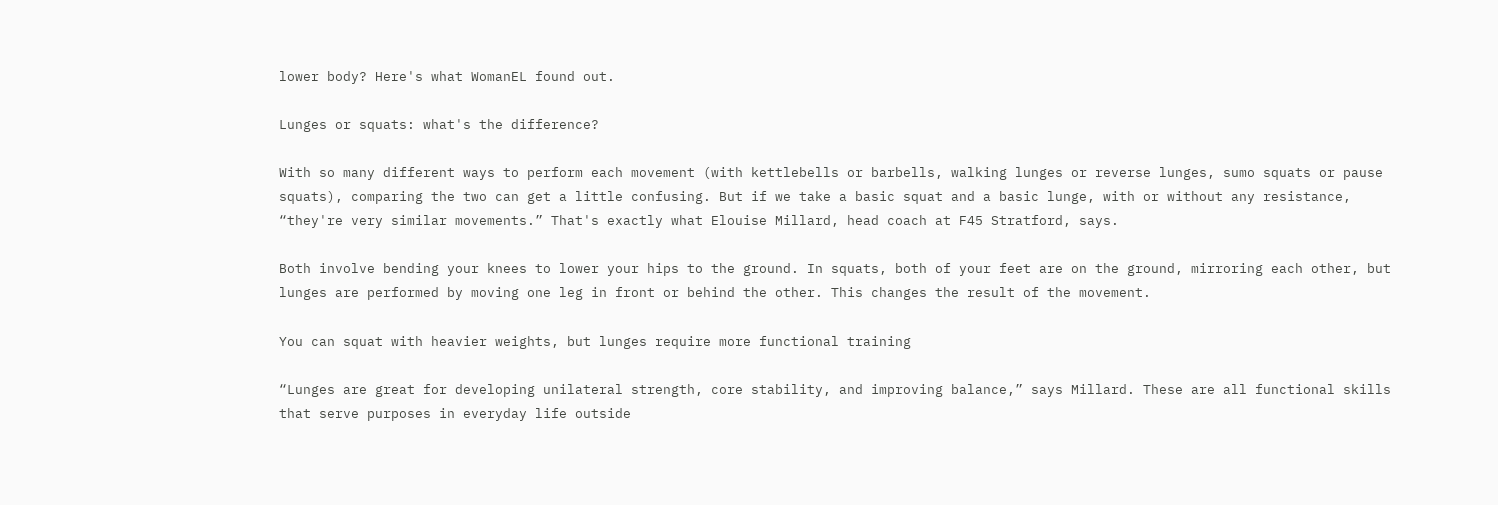lower body? Here's what WomanEL found out.

Lunges or squats: what's the difference?

With so many different ways to perform each movement (with kettlebells or barbells, walking lunges or reverse lunges, sumo squats or pause squats), comparing the two can get a little confusing. But if we take a basic squat and a basic lunge, with or without any resistance, “they're very similar movements.” That's exactly what Elouise Millard, head coach at F45 Stratford, says.

Both involve bending your knees to lower your hips to the ground. In squats, both of your feet are on the ground, mirroring each other, but lunges are performed by moving one leg in front or behind the other. This changes the result of the movement.

You can squat with heavier weights, but lunges require more functional training

“Lunges are great for developing unilateral strength, core stability, and improving balance,” says Millard. These are all functional skills that serve purposes in everyday life outside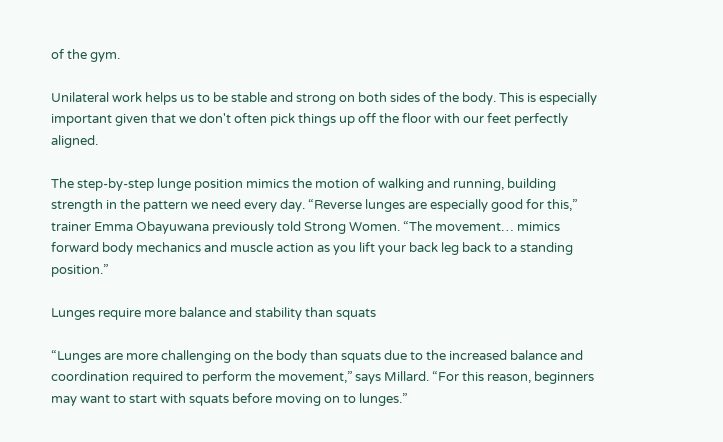of the gym.

Unilateral work helps us to be stable and strong on both sides of the body. This is especially important given that we don't often pick things up off the floor with our feet perfectly aligned.

The step-by-step lunge position mimics the motion of walking and running, building strength in the pattern we need every day. “Reverse lunges are especially good for this,” trainer Emma Obayuwana previously told Strong Women. “The movement… mimics forward body mechanics and muscle action as you lift your back leg back to a standing position.”

Lunges require more balance and stability than squats

“Lunges are more challenging on the body than squats due to the increased balance and coordination required to perform the movement,” says Millard. “For this reason, beginners may want to start with squats before moving on to lunges.”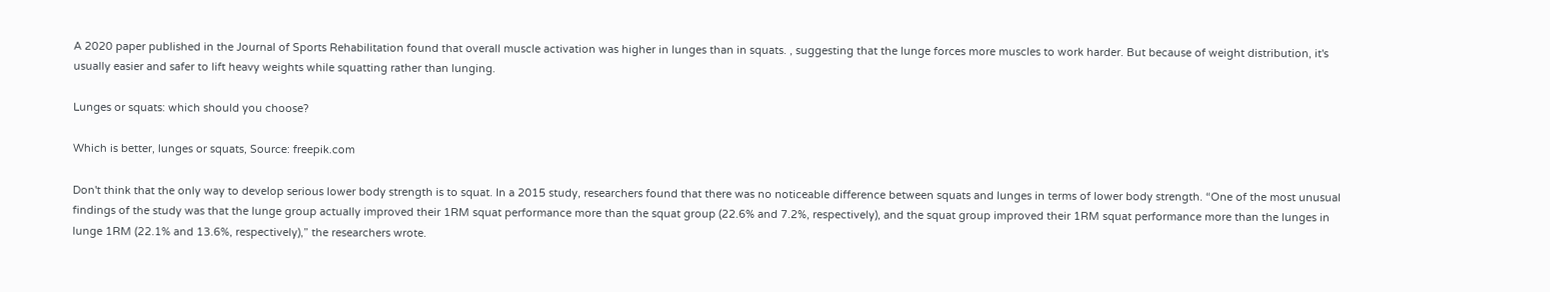A 2020 paper published in the Journal of Sports Rehabilitation found that overall muscle activation was higher in lunges than in squats. , suggesting that the lunge forces more muscles to work harder. But because of weight distribution, it's usually easier and safer to lift heavy weights while squatting rather than lunging.

Lunges or squats: which should you choose?

Which is better, lunges or squats, Source: freepik.com

Don't think that the only way to develop serious lower body strength is to squat. In a 2015 study, researchers found that there was no noticeable difference between squats and lunges in terms of lower body strength. “One of the most unusual findings of the study was that the lunge group actually improved their 1RM squat performance more than the squat group (22.6% and 7.2%, respectively), and the squat group improved their 1RM squat performance more than the lunges in lunge 1RM (22.1% and 13.6%, respectively),” the researchers wrote.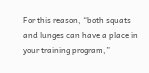For this reason, “both squats and lunges can have a place in your training program,”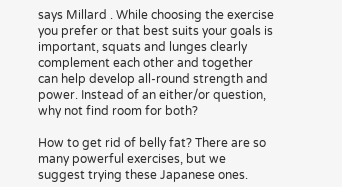says Millard . While choosing the exercise you prefer or that best suits your goals is important, squats and lunges clearly complement each other and together can help develop all-round strength and power. Instead of an either/or question, why not find room for both?

How to get rid of belly fat? There are so many powerful exercises, but we suggest trying these Japanese ones.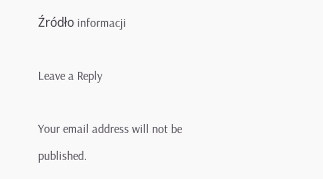Źródło informacji

Leave a Reply

Your email address will not be published.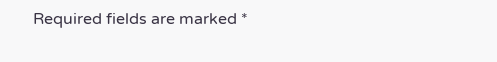Required fields are marked *